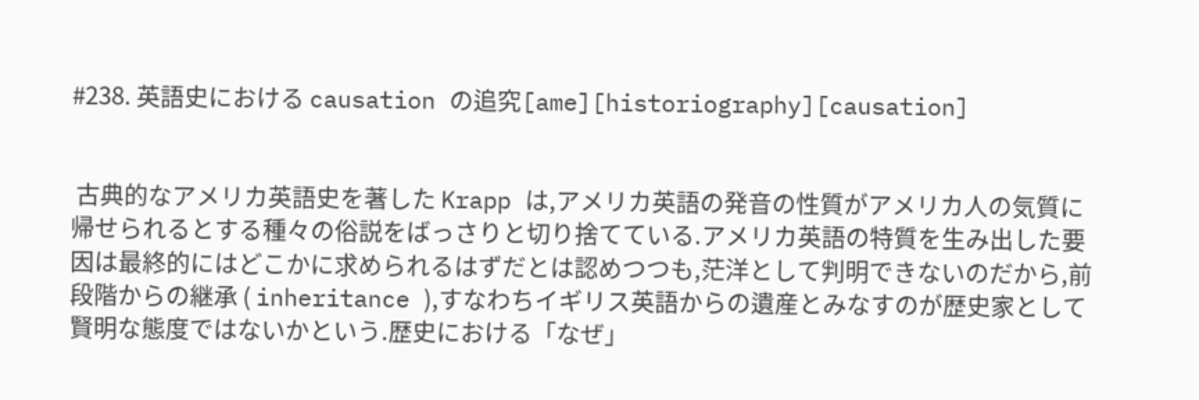#238. 英語史における causation の追究[ame][historiography][causation]


 古典的なアメリカ英語史を著した Krapp は,アメリカ英語の発音の性質がアメリカ人の気質に帰せられるとする種々の俗説をばっさりと切り捨てている.アメリカ英語の特質を生み出した要因は最終的にはどこかに求められるはずだとは認めつつも,茫洋として判明できないのだから,前段階からの継承 ( inheritance ),すなわちイギリス英語からの遺産とみなすのが歴史家として賢明な態度ではないかという.歴史における「なぜ」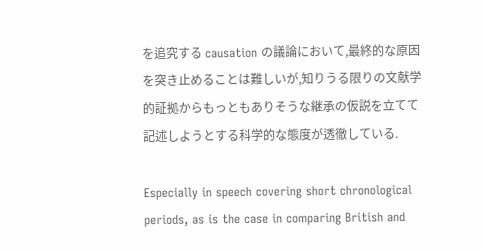を追究する causation の議論において,最終的な原因を突き止めることは難しいが,知りうる限りの文献学的証拠からもっともありそうな継承の仮説を立てて記述しようとする科学的な態度が透徹している.

Especially in speech covering short chronological periods, as is the case in comparing British and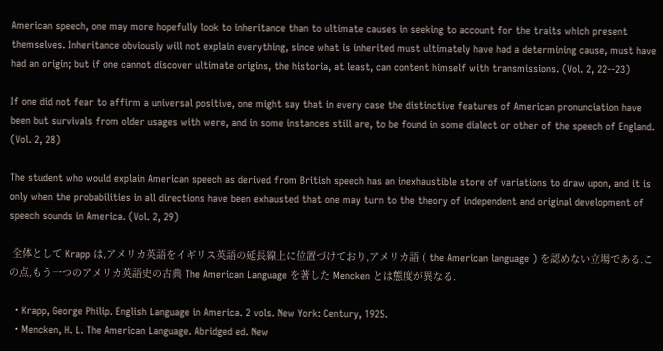American speech, one may more hopefully look to inheritance than to ultimate causes in seeking to account for the traits which present themselves. Inheritance obviously will not explain everything, since what is inherited must ultimately have had a determining cause, must have had an origin; but if one cannot discover ultimate origins, the historia, at least, can content himself with transmissions. (Vol. 2, 22--23)

If one did not fear to affirm a universal positive, one might say that in every case the distinctive features of American pronunciation have been but survivals from older usages with were, and in some instances still are, to be found in some dialect or other of the speech of England. (Vol. 2, 28)

The student who would explain American speech as derived from British speech has an inexhaustible store of variations to draw upon, and it is only when the probabilities in all directions have been exhausted that one may turn to the theory of independent and original development of speech sounds in America. (Vol. 2, 29)

 全体として Krapp は,アメリカ英語をイギリス英語の延長線上に位置づけており,アメリカ語 ( the American language ) を認めない立場である.この点,もう一つのアメリカ英語史の古典 The American Language を著した Mencken とは態度が異なる.

 ・Krapp, George Philip. English Language in America. 2 vols. New York: Century, 1925.
 ・Mencken, H. L. The American Language. Abridged ed. New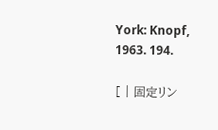York: Knopf, 1963. 194.

[ | 固定リン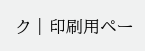ク | 印刷用ペー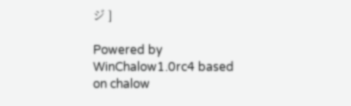ジ ]

Powered by WinChalow1.0rc4 based on chalow